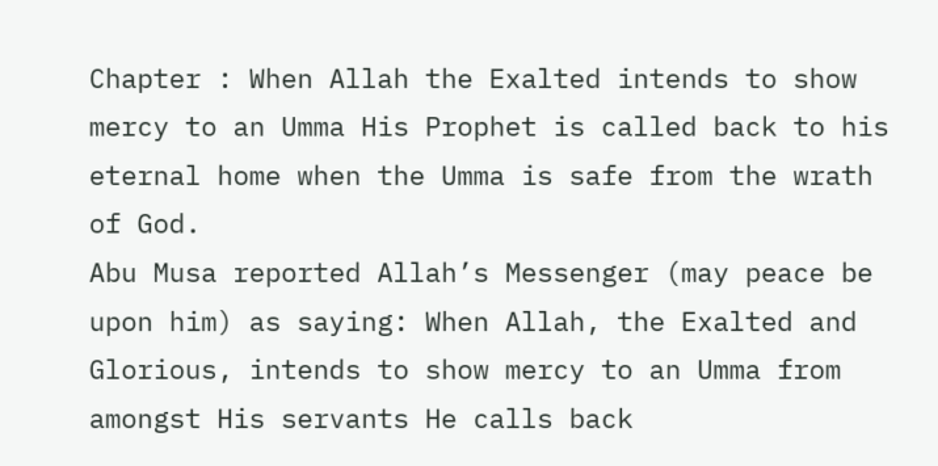Chapter : When Allah the Exalted intends to show mercy to an Umma His Prophet is called back to his eternal home when the Umma is safe from the wrath of God.
Abu Musa reported Allah’s Messenger (may peace be upon him) as saying: When Allah, the Exalted and Glorious, intends to show mercy to an Umma from amongst His servants He calls back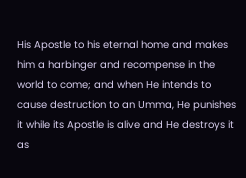His Apostle to his eternal home and makes him a harbinger and recompense in the world to come; and when He intends to cause destruction to an Umma, He punishes it while its Apostle is alive and He destroys it as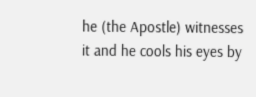he (the Apostle) witnesses it and he cools his eyes by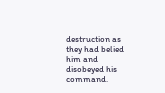destruction as they had belied him and disobeyed his command.